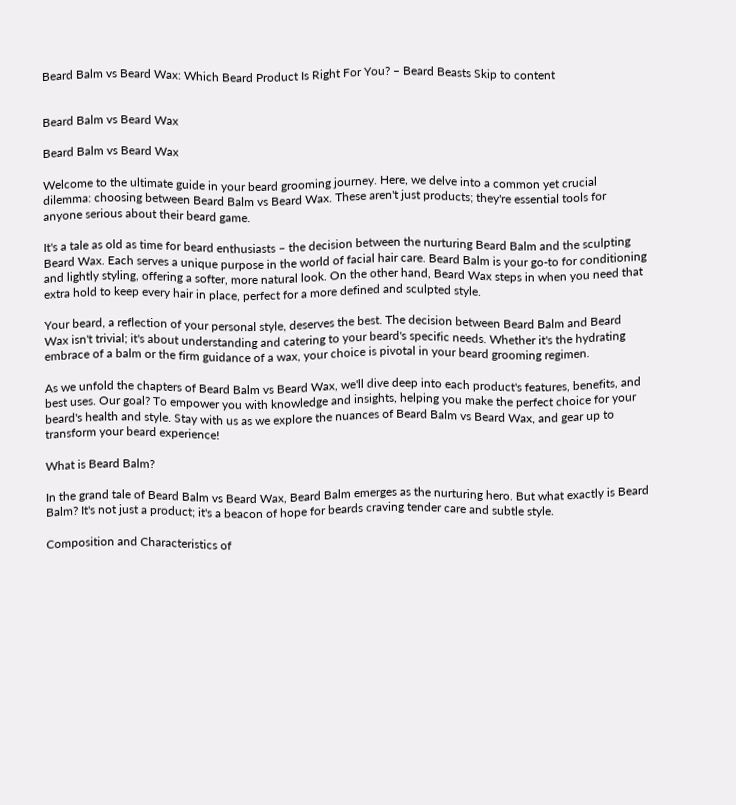Beard Balm vs Beard Wax: Which Beard Product Is Right For You? – Beard Beasts Skip to content


Beard Balm vs Beard Wax

Beard Balm vs Beard Wax

Welcome to the ultimate guide in your beard grooming journey. Here, we delve into a common yet crucial dilemma: choosing between Beard Balm vs Beard Wax. These aren't just products; they're essential tools for anyone serious about their beard game.

It's a tale as old as time for beard enthusiasts – the decision between the nurturing Beard Balm and the sculpting Beard Wax. Each serves a unique purpose in the world of facial hair care. Beard Balm is your go-to for conditioning and lightly styling, offering a softer, more natural look. On the other hand, Beard Wax steps in when you need that extra hold to keep every hair in place, perfect for a more defined and sculpted style.

Your beard, a reflection of your personal style, deserves the best. The decision between Beard Balm and Beard Wax isn't trivial; it's about understanding and catering to your beard's specific needs. Whether it's the hydrating embrace of a balm or the firm guidance of a wax, your choice is pivotal in your beard grooming regimen.

As we unfold the chapters of Beard Balm vs Beard Wax, we'll dive deep into each product's features, benefits, and best uses. Our goal? To empower you with knowledge and insights, helping you make the perfect choice for your beard's health and style. Stay with us as we explore the nuances of Beard Balm vs Beard Wax, and gear up to transform your beard experience!

What is Beard Balm?

In the grand tale of Beard Balm vs Beard Wax, Beard Balm emerges as the nurturing hero. But what exactly is Beard Balm? It's not just a product; it's a beacon of hope for beards craving tender care and subtle style.

Composition and Characteristics of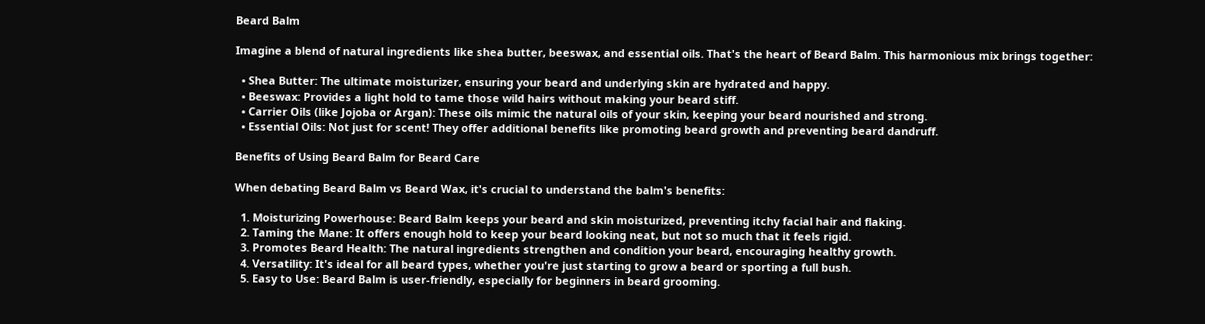Beard Balm

Imagine a blend of natural ingredients like shea butter, beeswax, and essential oils. That's the heart of Beard Balm. This harmonious mix brings together:

  • Shea Butter: The ultimate moisturizer, ensuring your beard and underlying skin are hydrated and happy.
  • Beeswax: Provides a light hold to tame those wild hairs without making your beard stiff.
  • Carrier Oils (like Jojoba or Argan): These oils mimic the natural oils of your skin, keeping your beard nourished and strong.
  • Essential Oils: Not just for scent! They offer additional benefits like promoting beard growth and preventing beard dandruff.

Benefits of Using Beard Balm for Beard Care

When debating Beard Balm vs Beard Wax, it's crucial to understand the balm's benefits:

  1. Moisturizing Powerhouse: Beard Balm keeps your beard and skin moisturized, preventing itchy facial hair and flaking.
  2. Taming the Mane: It offers enough hold to keep your beard looking neat, but not so much that it feels rigid.
  3. Promotes Beard Health: The natural ingredients strengthen and condition your beard, encouraging healthy growth.
  4. Versatility: It's ideal for all beard types, whether you're just starting to grow a beard or sporting a full bush.
  5. Easy to Use: Beard Balm is user-friendly, especially for beginners in beard grooming.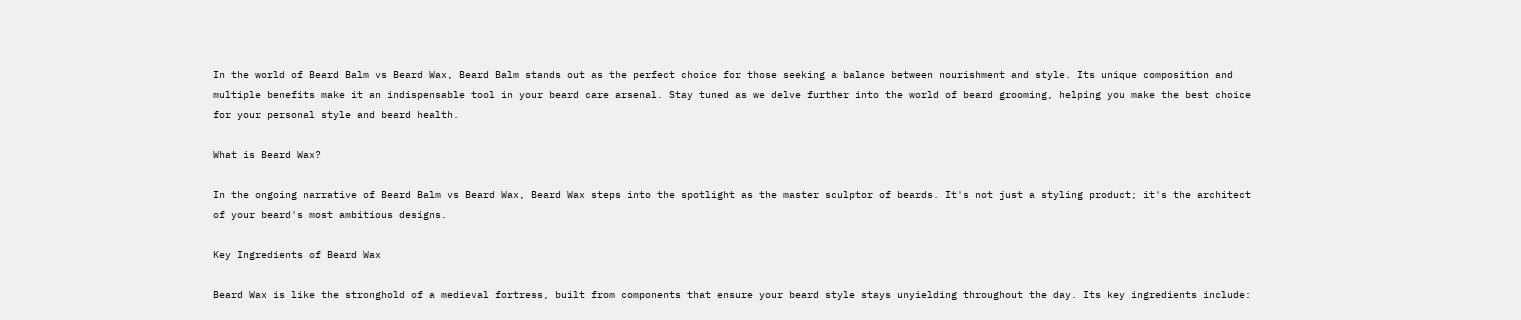In the world of Beard Balm vs Beard Wax, Beard Balm stands out as the perfect choice for those seeking a balance between nourishment and style. Its unique composition and multiple benefits make it an indispensable tool in your beard care arsenal. Stay tuned as we delve further into the world of beard grooming, helping you make the best choice for your personal style and beard health.

What is Beard Wax?

In the ongoing narrative of Beard Balm vs Beard Wax, Beard Wax steps into the spotlight as the master sculptor of beards. It's not just a styling product; it's the architect of your beard's most ambitious designs.

Key Ingredients of Beard Wax

Beard Wax is like the stronghold of a medieval fortress, built from components that ensure your beard style stays unyielding throughout the day. Its key ingredients include: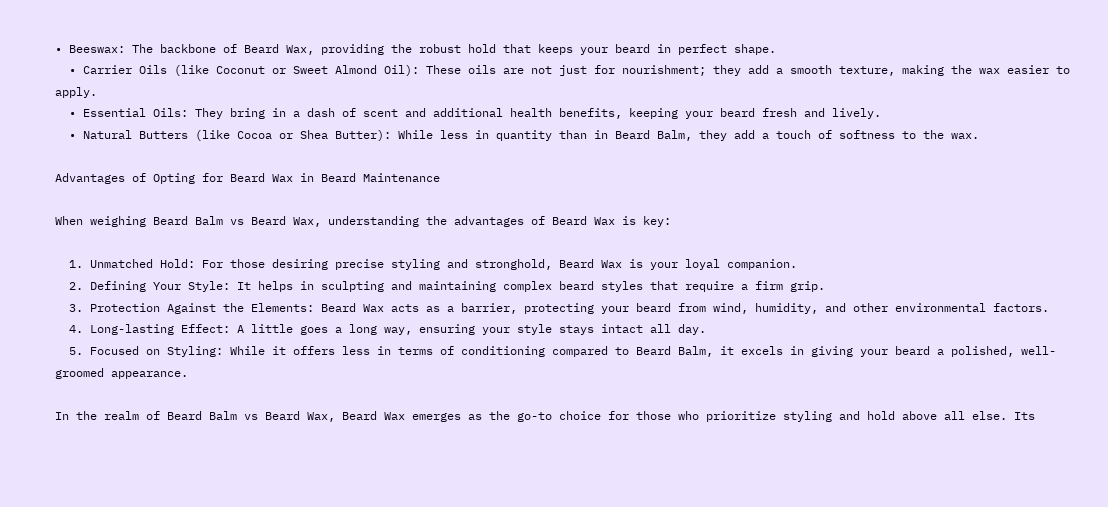• Beeswax: The backbone of Beard Wax, providing the robust hold that keeps your beard in perfect shape.
  • Carrier Oils (like Coconut or Sweet Almond Oil): These oils are not just for nourishment; they add a smooth texture, making the wax easier to apply.
  • Essential Oils: They bring in a dash of scent and additional health benefits, keeping your beard fresh and lively.
  • Natural Butters (like Cocoa or Shea Butter): While less in quantity than in Beard Balm, they add a touch of softness to the wax.

Advantages of Opting for Beard Wax in Beard Maintenance

When weighing Beard Balm vs Beard Wax, understanding the advantages of Beard Wax is key:

  1. Unmatched Hold: For those desiring precise styling and stronghold, Beard Wax is your loyal companion.
  2. Defining Your Style: It helps in sculpting and maintaining complex beard styles that require a firm grip.
  3. Protection Against the Elements: Beard Wax acts as a barrier, protecting your beard from wind, humidity, and other environmental factors.
  4. Long-lasting Effect: A little goes a long way, ensuring your style stays intact all day.
  5. Focused on Styling: While it offers less in terms of conditioning compared to Beard Balm, it excels in giving your beard a polished, well-groomed appearance.

In the realm of Beard Balm vs Beard Wax, Beard Wax emerges as the go-to choice for those who prioritize styling and hold above all else. Its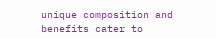unique composition and benefits cater to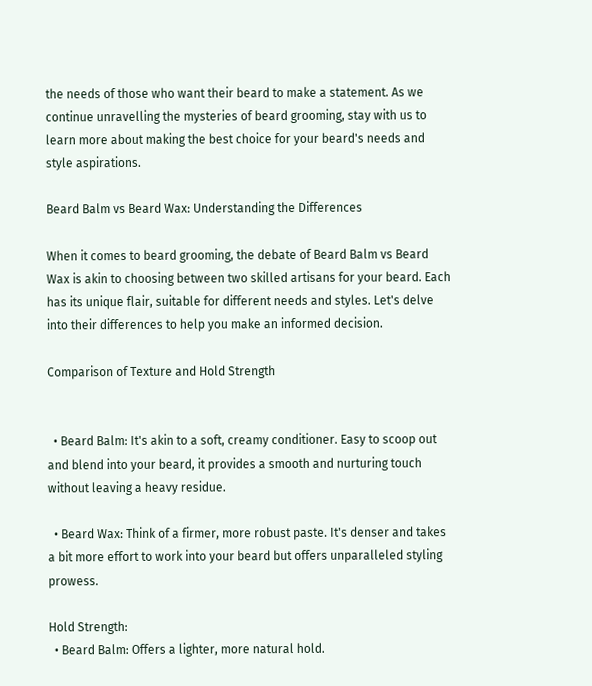the needs of those who want their beard to make a statement. As we continue unravelling the mysteries of beard grooming, stay with us to learn more about making the best choice for your beard's needs and style aspirations.

Beard Balm vs Beard Wax: Understanding the Differences

When it comes to beard grooming, the debate of Beard Balm vs Beard Wax is akin to choosing between two skilled artisans for your beard. Each has its unique flair, suitable for different needs and styles. Let's delve into their differences to help you make an informed decision.

Comparison of Texture and Hold Strength


  • Beard Balm: It's akin to a soft, creamy conditioner. Easy to scoop out and blend into your beard, it provides a smooth and nurturing touch without leaving a heavy residue.

  • Beard Wax: Think of a firmer, more robust paste. It's denser and takes a bit more effort to work into your beard but offers unparalleled styling prowess.

Hold Strength:
  • Beard Balm: Offers a lighter, more natural hold.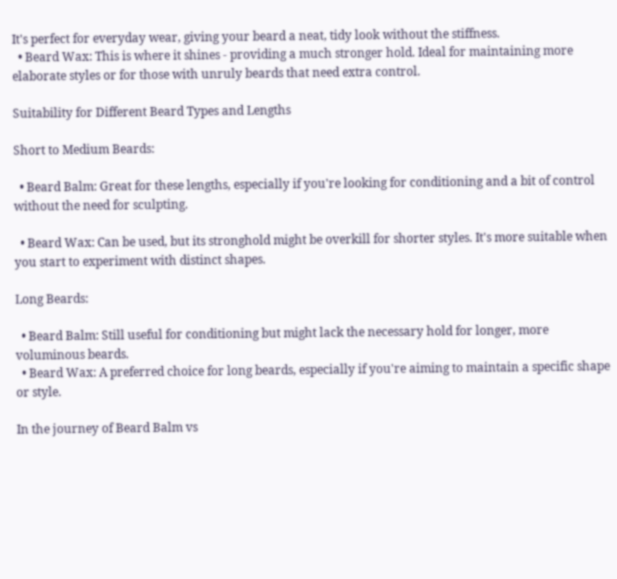It's perfect for everyday wear, giving your beard a neat, tidy look without the stiffness.
  • Beard Wax: This is where it shines - providing a much stronger hold. Ideal for maintaining more elaborate styles or for those with unruly beards that need extra control.

Suitability for Different Beard Types and Lengths

Short to Medium Beards:

  • Beard Balm: Great for these lengths, especially if you're looking for conditioning and a bit of control without the need for sculpting.

  • Beard Wax: Can be used, but its stronghold might be overkill for shorter styles. It's more suitable when you start to experiment with distinct shapes.

Long Beards:

  • Beard Balm: Still useful for conditioning but might lack the necessary hold for longer, more voluminous beards.
  • Beard Wax: A preferred choice for long beards, especially if you're aiming to maintain a specific shape or style.

In the journey of Beard Balm vs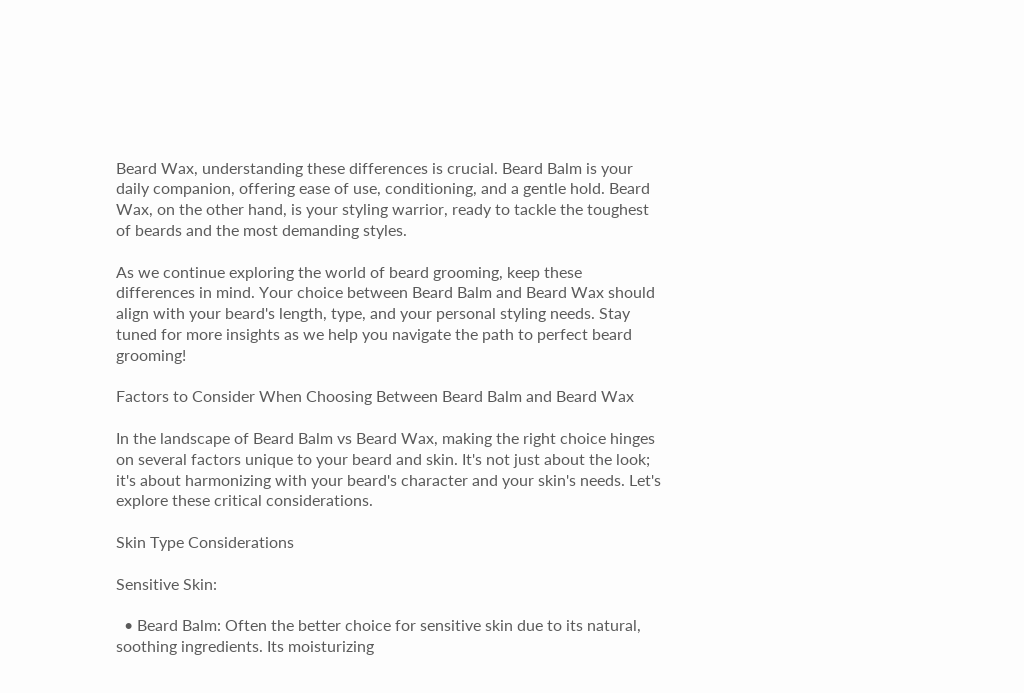Beard Wax, understanding these differences is crucial. Beard Balm is your daily companion, offering ease of use, conditioning, and a gentle hold. Beard Wax, on the other hand, is your styling warrior, ready to tackle the toughest of beards and the most demanding styles.

As we continue exploring the world of beard grooming, keep these differences in mind. Your choice between Beard Balm and Beard Wax should align with your beard's length, type, and your personal styling needs. Stay tuned for more insights as we help you navigate the path to perfect beard grooming!

Factors to Consider When Choosing Between Beard Balm and Beard Wax

In the landscape of Beard Balm vs Beard Wax, making the right choice hinges on several factors unique to your beard and skin. It's not just about the look; it's about harmonizing with your beard's character and your skin's needs. Let's explore these critical considerations.

Skin Type Considerations

Sensitive Skin:

  • Beard Balm: Often the better choice for sensitive skin due to its natural, soothing ingredients. Its moisturizing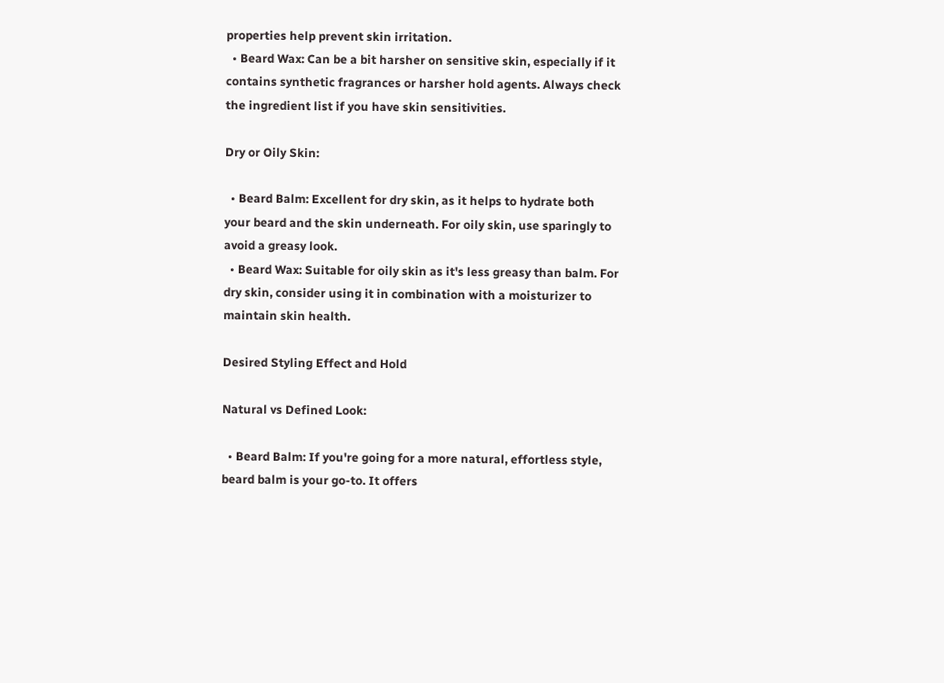properties help prevent skin irritation.
  • Beard Wax: Can be a bit harsher on sensitive skin, especially if it contains synthetic fragrances or harsher hold agents. Always check the ingredient list if you have skin sensitivities.

Dry or Oily Skin:

  • Beard Balm: Excellent for dry skin, as it helps to hydrate both your beard and the skin underneath. For oily skin, use sparingly to avoid a greasy look.
  • Beard Wax: Suitable for oily skin as it's less greasy than balm. For dry skin, consider using it in combination with a moisturizer to maintain skin health.

Desired Styling Effect and Hold

Natural vs Defined Look:

  • Beard Balm: If you're going for a more natural, effortless style, beard balm is your go-to. It offers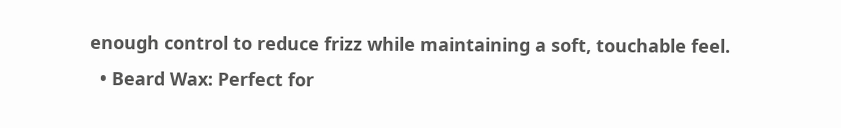enough control to reduce frizz while maintaining a soft, touchable feel.
  • Beard Wax: Perfect for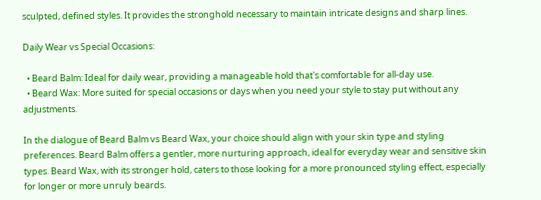sculpted, defined styles. It provides the stronghold necessary to maintain intricate designs and sharp lines.

Daily Wear vs Special Occasions:

  • Beard Balm: Ideal for daily wear, providing a manageable hold that's comfortable for all-day use.
  • Beard Wax: More suited for special occasions or days when you need your style to stay put without any adjustments.

In the dialogue of Beard Balm vs Beard Wax, your choice should align with your skin type and styling preferences. Beard Balm offers a gentler, more nurturing approach, ideal for everyday wear and sensitive skin types. Beard Wax, with its stronger hold, caters to those looking for a more pronounced styling effect, especially for longer or more unruly beards.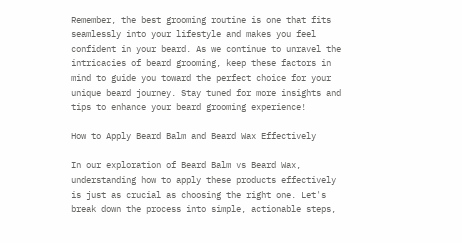Remember, the best grooming routine is one that fits seamlessly into your lifestyle and makes you feel confident in your beard. As we continue to unravel the intricacies of beard grooming, keep these factors in mind to guide you toward the perfect choice for your unique beard journey. Stay tuned for more insights and tips to enhance your beard grooming experience!

How to Apply Beard Balm and Beard Wax Effectively

In our exploration of Beard Balm vs Beard Wax, understanding how to apply these products effectively is just as crucial as choosing the right one. Let's break down the process into simple, actionable steps,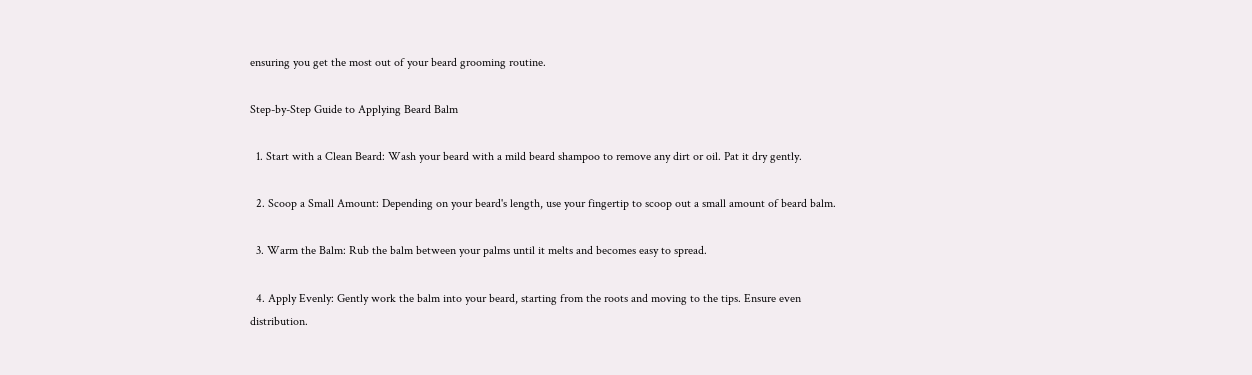ensuring you get the most out of your beard grooming routine.

Step-by-Step Guide to Applying Beard Balm

  1. Start with a Clean Beard: Wash your beard with a mild beard shampoo to remove any dirt or oil. Pat it dry gently.

  2. Scoop a Small Amount: Depending on your beard's length, use your fingertip to scoop out a small amount of beard balm.

  3. Warm the Balm: Rub the balm between your palms until it melts and becomes easy to spread.

  4. Apply Evenly: Gently work the balm into your beard, starting from the roots and moving to the tips. Ensure even distribution.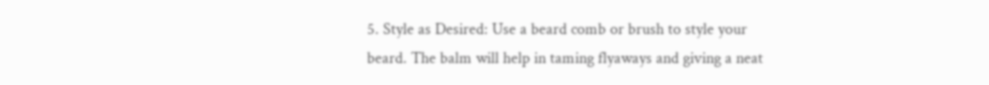5. Style as Desired: Use a beard comb or brush to style your beard. The balm will help in taming flyaways and giving a neat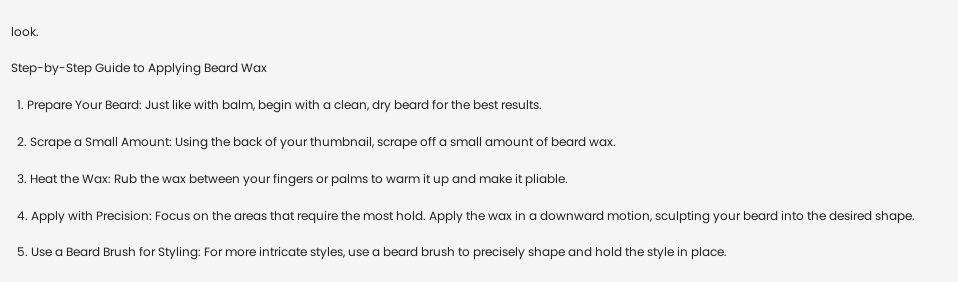look.

Step-by-Step Guide to Applying Beard Wax

  1. Prepare Your Beard: Just like with balm, begin with a clean, dry beard for the best results.

  2. Scrape a Small Amount: Using the back of your thumbnail, scrape off a small amount of beard wax.

  3. Heat the Wax: Rub the wax between your fingers or palms to warm it up and make it pliable.

  4. Apply with Precision: Focus on the areas that require the most hold. Apply the wax in a downward motion, sculpting your beard into the desired shape.

  5. Use a Beard Brush for Styling: For more intricate styles, use a beard brush to precisely shape and hold the style in place.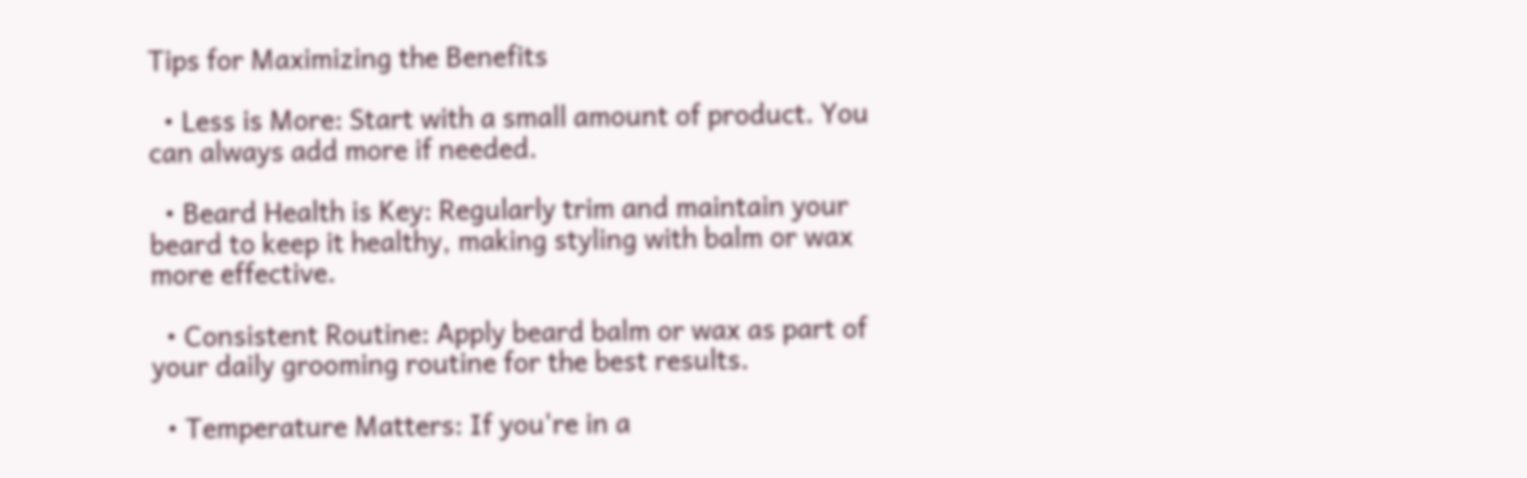Tips for Maximizing the Benefits

  • Less is More: Start with a small amount of product. You can always add more if needed.

  • Beard Health is Key: Regularly trim and maintain your beard to keep it healthy, making styling with balm or wax more effective.

  • Consistent Routine: Apply beard balm or wax as part of your daily grooming routine for the best results.

  • Temperature Matters: If you're in a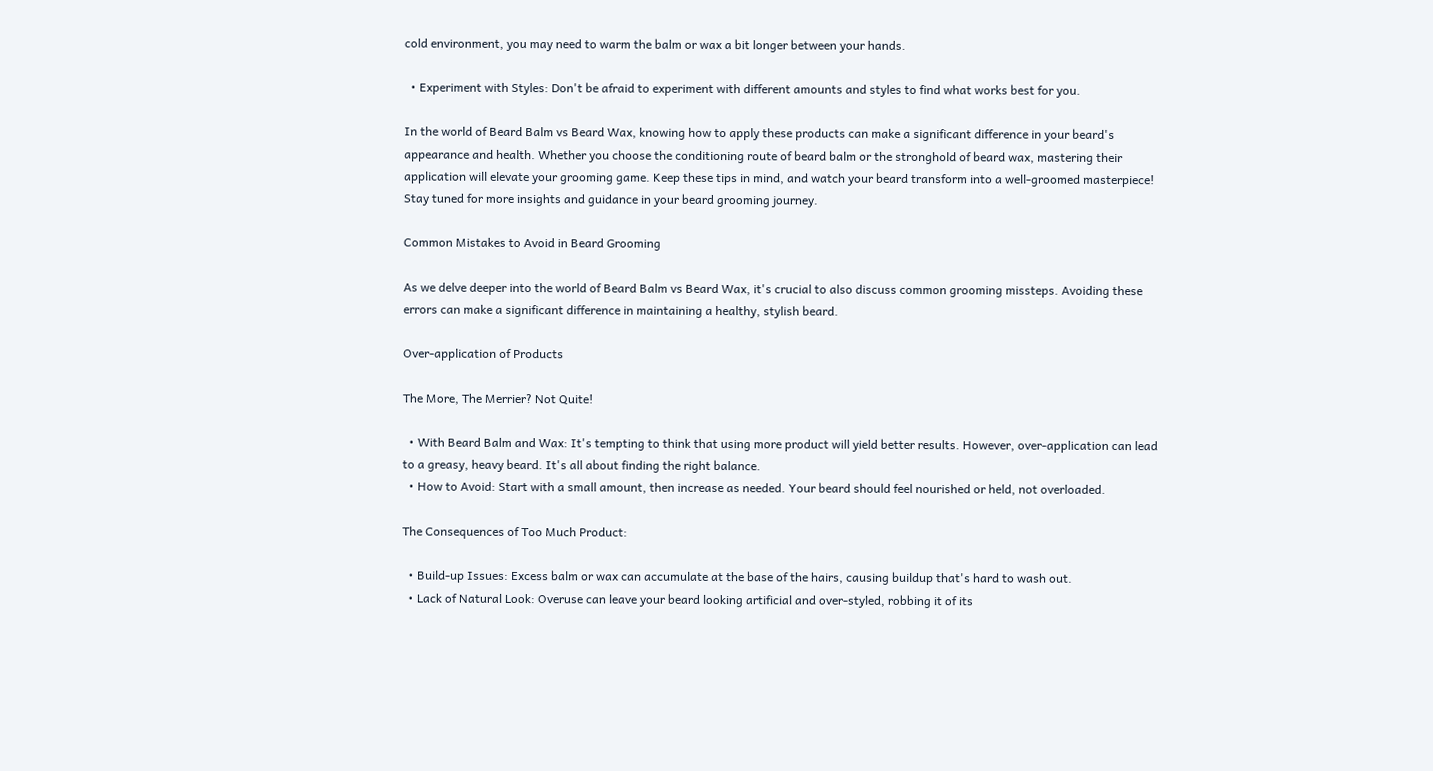cold environment, you may need to warm the balm or wax a bit longer between your hands.

  • Experiment with Styles: Don't be afraid to experiment with different amounts and styles to find what works best for you.

In the world of Beard Balm vs Beard Wax, knowing how to apply these products can make a significant difference in your beard's appearance and health. Whether you choose the conditioning route of beard balm or the stronghold of beard wax, mastering their application will elevate your grooming game. Keep these tips in mind, and watch your beard transform into a well-groomed masterpiece! Stay tuned for more insights and guidance in your beard grooming journey.

Common Mistakes to Avoid in Beard Grooming

As we delve deeper into the world of Beard Balm vs Beard Wax, it's crucial to also discuss common grooming missteps. Avoiding these errors can make a significant difference in maintaining a healthy, stylish beard.

Over-application of Products

The More, The Merrier? Not Quite!

  • With Beard Balm and Wax: It's tempting to think that using more product will yield better results. However, over-application can lead to a greasy, heavy beard. It's all about finding the right balance.
  • How to Avoid: Start with a small amount, then increase as needed. Your beard should feel nourished or held, not overloaded.

The Consequences of Too Much Product:

  • Build-up Issues: Excess balm or wax can accumulate at the base of the hairs, causing buildup that's hard to wash out.
  • Lack of Natural Look: Overuse can leave your beard looking artificial and over-styled, robbing it of its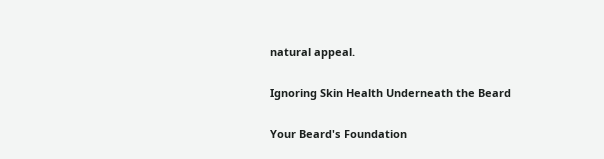natural appeal.

Ignoring Skin Health Underneath the Beard

Your Beard's Foundation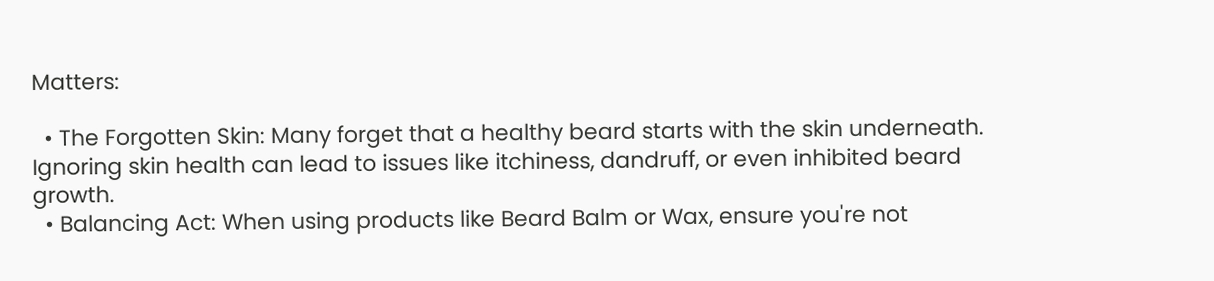Matters:

  • The Forgotten Skin: Many forget that a healthy beard starts with the skin underneath. Ignoring skin health can lead to issues like itchiness, dandruff, or even inhibited beard growth.
  • Balancing Act: When using products like Beard Balm or Wax, ensure you're not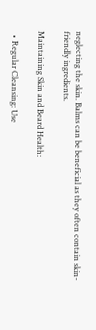neglecting the skin. Balms can be beneficial as they often contain skin-friendly ingredients.

Maintaining Skin and Beard Health:

  • Regular Cleansing: Use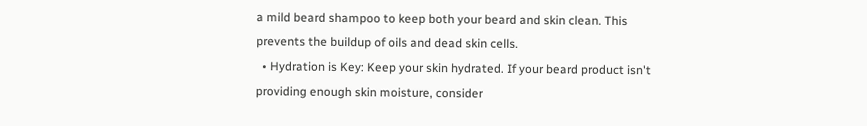a mild beard shampoo to keep both your beard and skin clean. This prevents the buildup of oils and dead skin cells.
  • Hydration is Key: Keep your skin hydrated. If your beard product isn't providing enough skin moisture, consider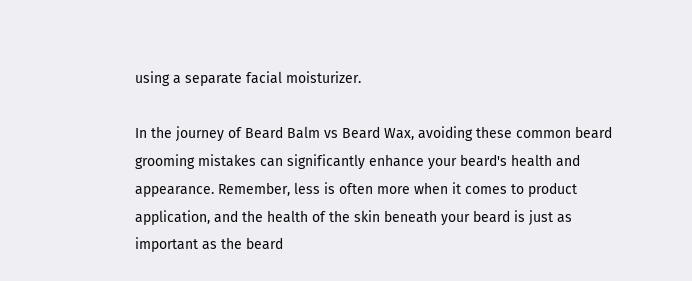using a separate facial moisturizer.

In the journey of Beard Balm vs Beard Wax, avoiding these common beard grooming mistakes can significantly enhance your beard's health and appearance. Remember, less is often more when it comes to product application, and the health of the skin beneath your beard is just as important as the beard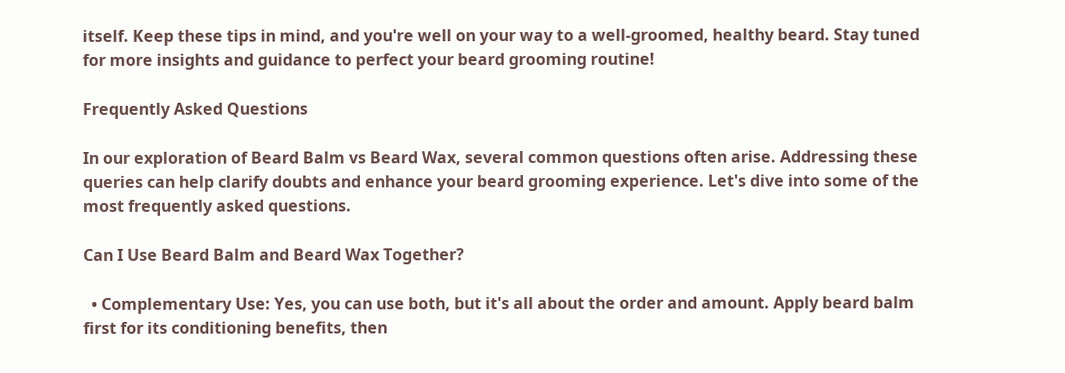itself. Keep these tips in mind, and you're well on your way to a well-groomed, healthy beard. Stay tuned for more insights and guidance to perfect your beard grooming routine!

Frequently Asked Questions

In our exploration of Beard Balm vs Beard Wax, several common questions often arise. Addressing these queries can help clarify doubts and enhance your beard grooming experience. Let's dive into some of the most frequently asked questions.

Can I Use Beard Balm and Beard Wax Together?

  • Complementary Use: Yes, you can use both, but it's all about the order and amount. Apply beard balm first for its conditioning benefits, then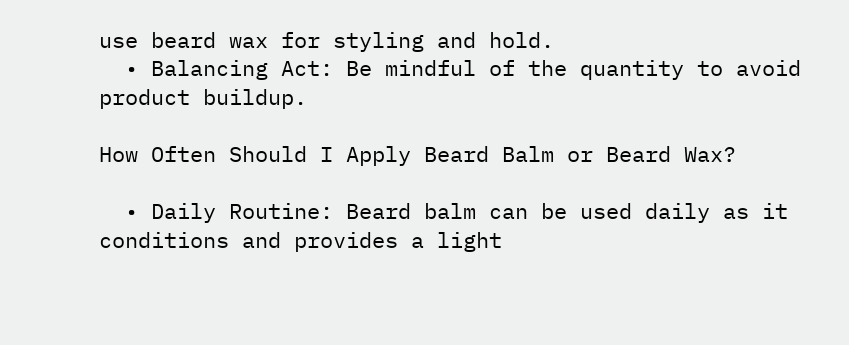use beard wax for styling and hold.
  • Balancing Act: Be mindful of the quantity to avoid product buildup.

How Often Should I Apply Beard Balm or Beard Wax?

  • Daily Routine: Beard balm can be used daily as it conditions and provides a light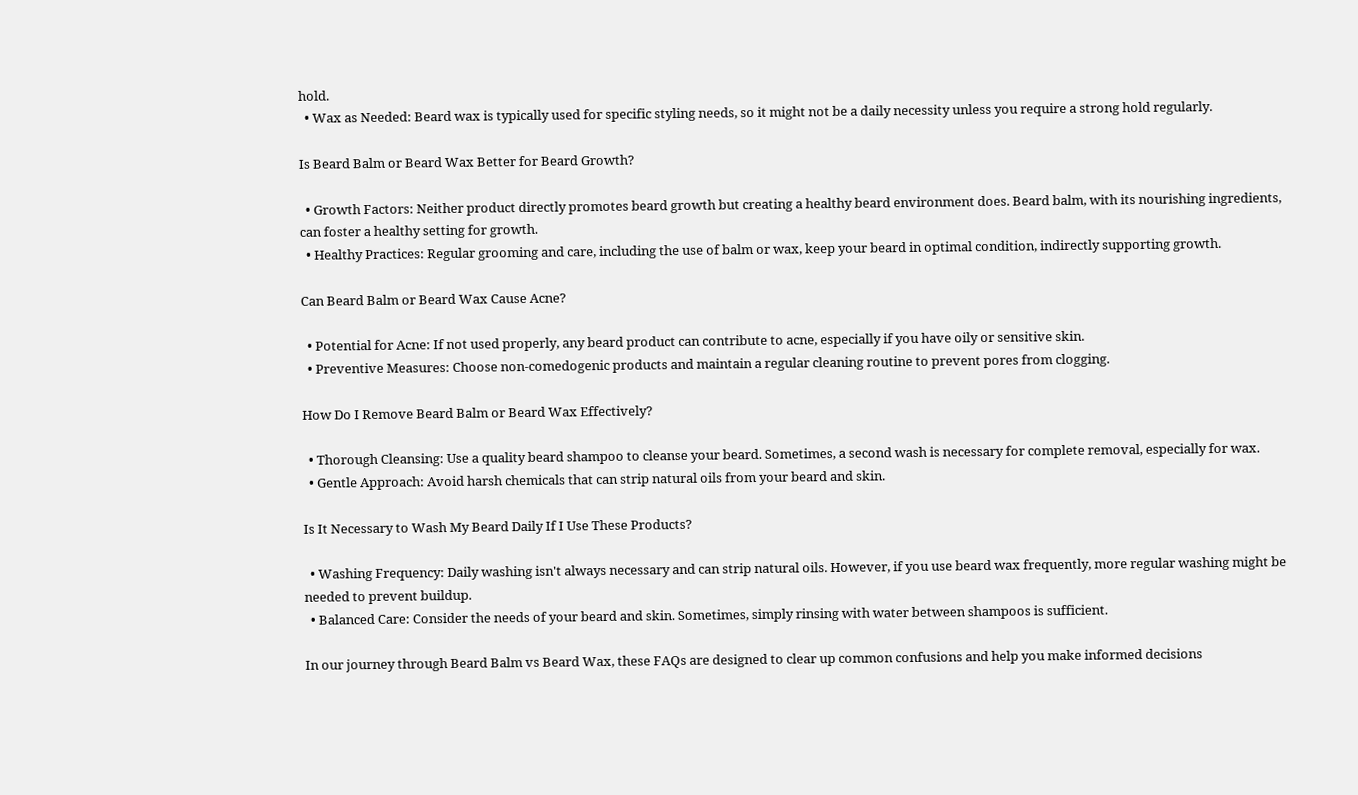hold.
  • Wax as Needed: Beard wax is typically used for specific styling needs, so it might not be a daily necessity unless you require a strong hold regularly.

Is Beard Balm or Beard Wax Better for Beard Growth?

  • Growth Factors: Neither product directly promotes beard growth but creating a healthy beard environment does. Beard balm, with its nourishing ingredients, can foster a healthy setting for growth.
  • Healthy Practices: Regular grooming and care, including the use of balm or wax, keep your beard in optimal condition, indirectly supporting growth.

Can Beard Balm or Beard Wax Cause Acne?

  • Potential for Acne: If not used properly, any beard product can contribute to acne, especially if you have oily or sensitive skin.
  • Preventive Measures: Choose non-comedogenic products and maintain a regular cleaning routine to prevent pores from clogging.

How Do I Remove Beard Balm or Beard Wax Effectively?

  • Thorough Cleansing: Use a quality beard shampoo to cleanse your beard. Sometimes, a second wash is necessary for complete removal, especially for wax.
  • Gentle Approach: Avoid harsh chemicals that can strip natural oils from your beard and skin.

Is It Necessary to Wash My Beard Daily If I Use These Products?

  • Washing Frequency: Daily washing isn't always necessary and can strip natural oils. However, if you use beard wax frequently, more regular washing might be needed to prevent buildup.
  • Balanced Care: Consider the needs of your beard and skin. Sometimes, simply rinsing with water between shampoos is sufficient.

In our journey through Beard Balm vs Beard Wax, these FAQs are designed to clear up common confusions and help you make informed decisions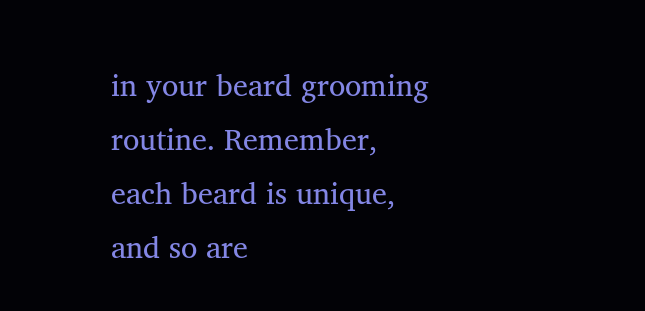in your beard grooming routine. Remember, each beard is unique, and so are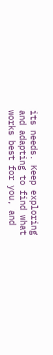its needs. Keep exploring and adapting to find what works best for you, and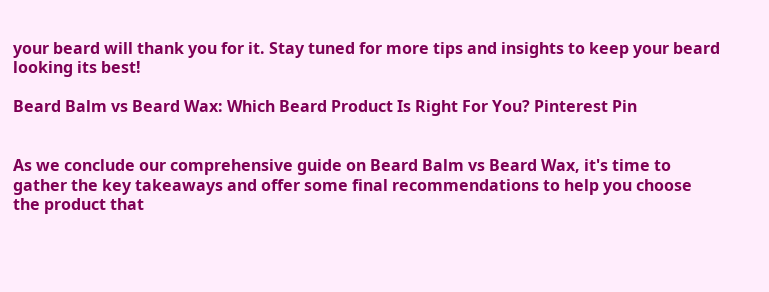your beard will thank you for it. Stay tuned for more tips and insights to keep your beard looking its best!

Beard Balm vs Beard Wax: Which Beard Product Is Right For You? Pinterest Pin


As we conclude our comprehensive guide on Beard Balm vs Beard Wax, it's time to gather the key takeaways and offer some final recommendations to help you choose the product that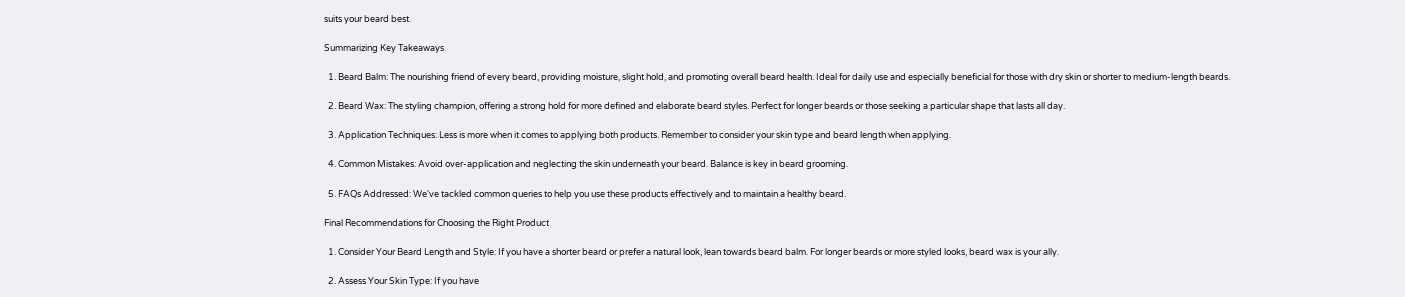suits your beard best.

Summarizing Key Takeaways

  1. Beard Balm: The nourishing friend of every beard, providing moisture, slight hold, and promoting overall beard health. Ideal for daily use and especially beneficial for those with dry skin or shorter to medium-length beards.

  2. Beard Wax: The styling champion, offering a strong hold for more defined and elaborate beard styles. Perfect for longer beards or those seeking a particular shape that lasts all day.

  3. Application Techniques: Less is more when it comes to applying both products. Remember to consider your skin type and beard length when applying.

  4. Common Mistakes: Avoid over-application and neglecting the skin underneath your beard. Balance is key in beard grooming.

  5. FAQs Addressed: We've tackled common queries to help you use these products effectively and to maintain a healthy beard.

Final Recommendations for Choosing the Right Product

  1. Consider Your Beard Length and Style: If you have a shorter beard or prefer a natural look, lean towards beard balm. For longer beards or more styled looks, beard wax is your ally.

  2. Assess Your Skin Type: If you have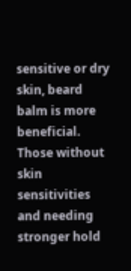sensitive or dry skin, beard balm is more beneficial. Those without skin sensitivities and needing stronger hold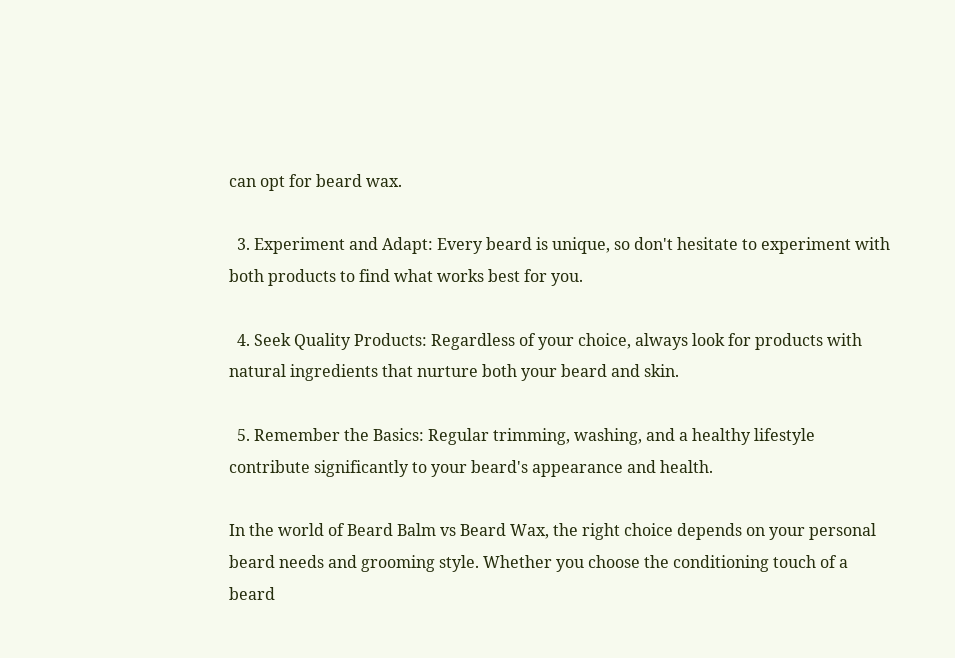can opt for beard wax.

  3. Experiment and Adapt: Every beard is unique, so don't hesitate to experiment with both products to find what works best for you.

  4. Seek Quality Products: Regardless of your choice, always look for products with natural ingredients that nurture both your beard and skin.

  5. Remember the Basics: Regular trimming, washing, and a healthy lifestyle contribute significantly to your beard's appearance and health.

In the world of Beard Balm vs Beard Wax, the right choice depends on your personal beard needs and grooming style. Whether you choose the conditioning touch of a beard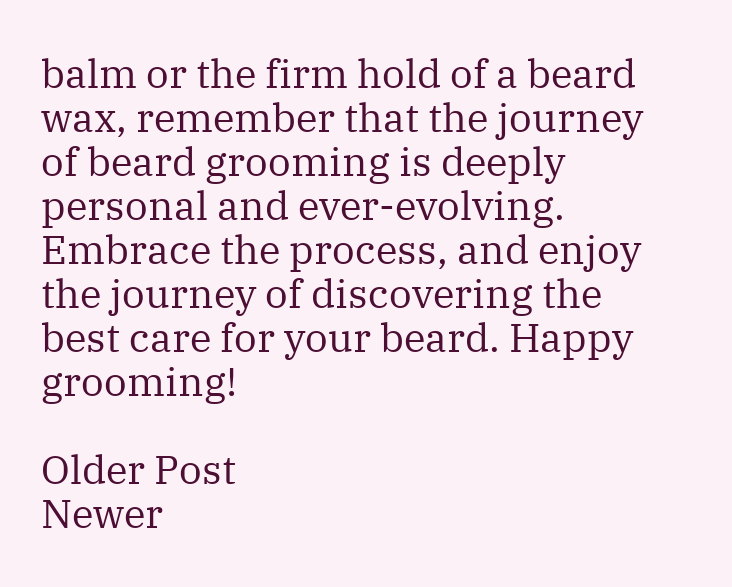balm or the firm hold of a beard wax, remember that the journey of beard grooming is deeply personal and ever-evolving. Embrace the process, and enjoy the journey of discovering the best care for your beard. Happy grooming!

Older Post
Newer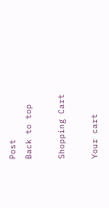Post
Back to top

Shopping Cart

Your cart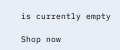is currently empty

Shop now